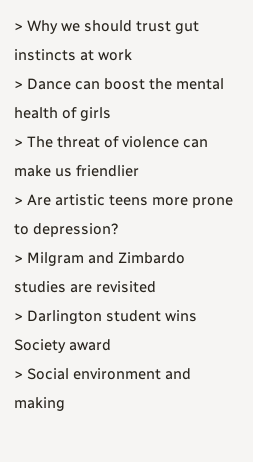> Why we should trust gut instincts at work
> Dance can boost the mental health of girls
> The threat of violence can make us friendlier
> Are artistic teens more prone to depression?
> Milgram and Zimbardo studies are revisited
> Darlington student wins Society award
> Social environment and making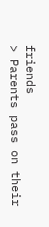friends
> Parents pass on their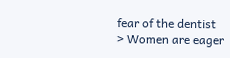fear of the dentist
> Women are eager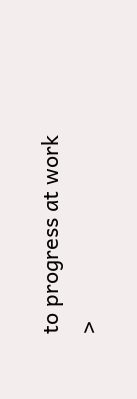to progress at work
>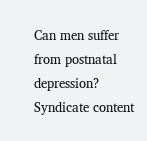Can men suffer from postnatal depression?
Syndicate content